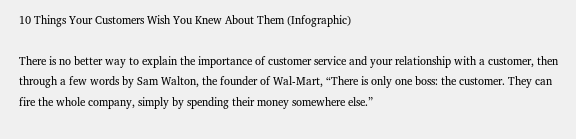10 Things Your Customers Wish You Knew About Them (Infographic)

There is no better way to explain the importance of customer service and your relationship with a customer, then through a few words by Sam Walton, the founder of Wal-Mart, “There is only one boss: the customer. They can fire the whole company, simply by spending their money somewhere else.”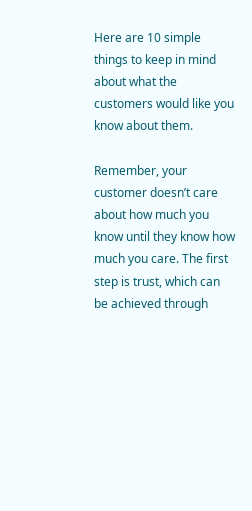Here are 10 simple things to keep in mind about what the customers would like you know about them.

Remember, your customer doesn’t care about how much you know until they know how much you care. The first step is trust, which can be achieved through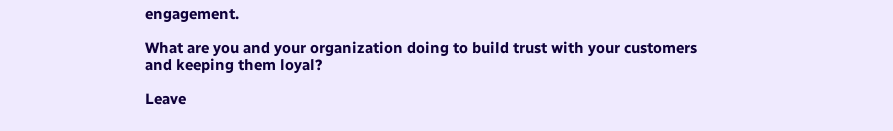engagement.

What are you and your organization doing to build trust with your customers and keeping them loyal?

Leave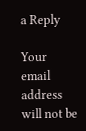a Reply

Your email address will not be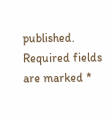published. Required fields are marked *